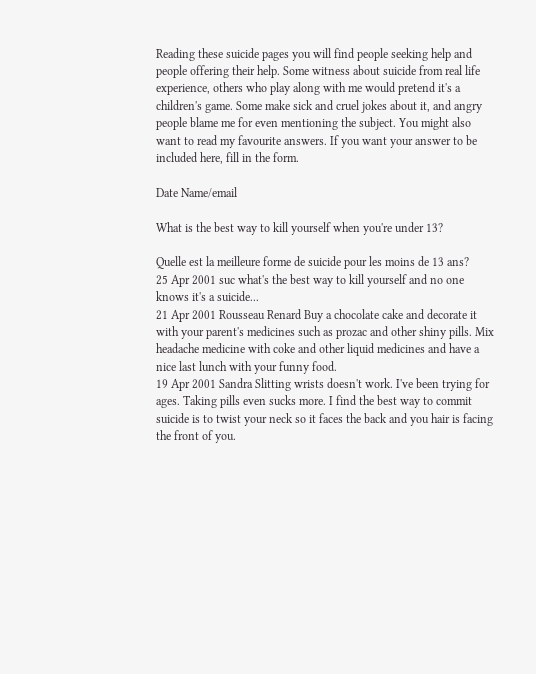Reading these suicide pages you will find people seeking help and people offering their help. Some witness about suicide from real life experience, others who play along with me would pretend it's a children's game. Some make sick and cruel jokes about it, and angry people blame me for even mentioning the subject. You might also want to read my favourite answers. If you want your answer to be included here, fill in the form.

Date Name/email

What is the best way to kill yourself when you're under 13?

Quelle est la meilleure forme de suicide pour les moins de 13 ans?
25 Apr 2001 suc what's the best way to kill yourself and no one knows it's a suicide...
21 Apr 2001 Rousseau Renard Buy a chocolate cake and decorate it with your parent's medicines such as prozac and other shiny pills. Mix headache medicine with coke and other liquid medicines and have a nice last lunch with your funny food.
19 Apr 2001 Sandra Slitting wrists doesn't work. I've been trying for ages. Taking pills even sucks more. I find the best way to commit suicide is to twist your neck so it faces the back and you hair is facing the front of you.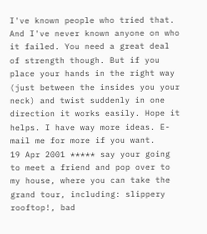I've known people who tried that. And I've never known anyone on who it failed. You need a great deal of strength though. But if you place your hands in the right way (just between the insides you your neck) and twist suddenly in one direction it works easily. Hope it helps. I have way more ideas. E-mail me for more if you want.
19 Apr 2001 ***** say your going to meet a friend and pop over to my house, where you can take the grand tour, including: slippery rooftop!, bad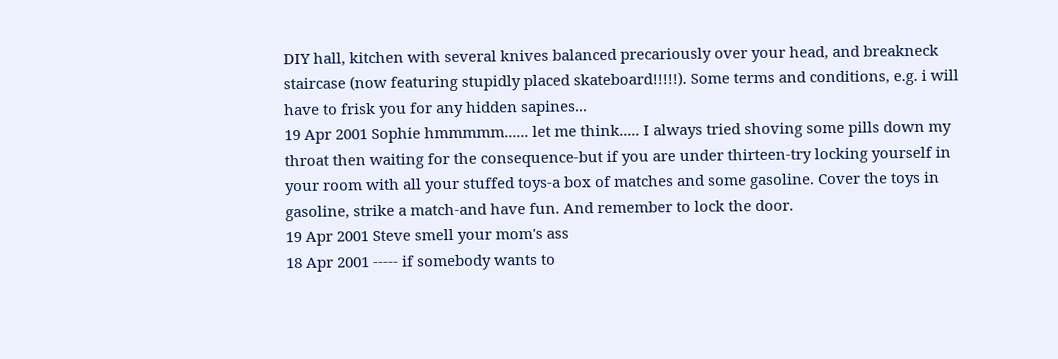DIY hall, kitchen with several knives balanced precariously over your head, and breakneck staircase (now featuring stupidly placed skateboard!!!!!). Some terms and conditions, e.g. i will have to frisk you for any hidden sapines...
19 Apr 2001 Sophie hmmmmm...... let me think..... I always tried shoving some pills down my throat then waiting for the consequence-but if you are under thirteen-try locking yourself in your room with all your stuffed toys-a box of matches and some gasoline. Cover the toys in gasoline, strike a match-and have fun. And remember to lock the door.
19 Apr 2001 Steve smell your mom's ass
18 Apr 2001 ----- if somebody wants to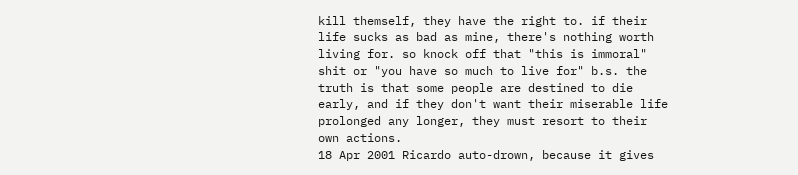kill themself, they have the right to. if their life sucks as bad as mine, there's nothing worth living for. so knock off that "this is immoral" shit or "you have so much to live for" b.s. the truth is that some people are destined to die early, and if they don't want their miserable life prolonged any longer, they must resort to their own actions.
18 Apr 2001 Ricardo auto-drown, because it gives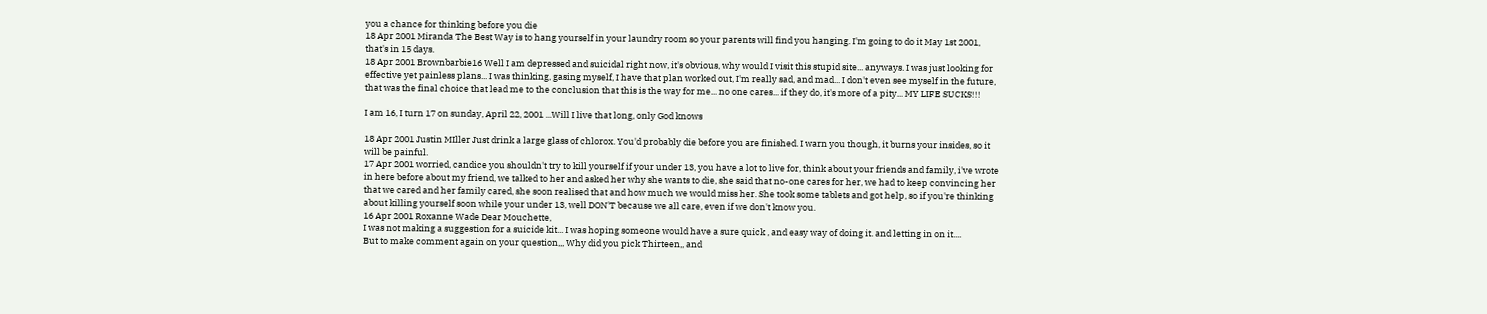you a chance for thinking before you die
18 Apr 2001 Miranda The Best Way is to hang yourself in your laundry room so your parents will find you hanging. I'm going to do it May 1st 2001, that's in 15 days.
18 Apr 2001 Brownbarbie16 Well I am depressed and suicidal right now, it's obvious, why would I visit this stupid site... anyways. I was just looking for effective yet painless plans... I was thinking, gasing myself, I have that plan worked out, I'm really sad, and mad... I don't even see myself in the future, that was the final choice that lead me to the conclusion that this is the way for me... no one cares... if they do, it's more of a pity... MY LIFE SUCKS!!!

I am 16, I turn 17 on sunday, April 22, 2001 ...Will I live that long, only God knows

18 Apr 2001 Justin MIller Just drink a large glass of chlorox. You'd probably die before you are finished. I warn you though, it burns your insides, so it will be painful.
17 Apr 2001 worried, candice you shouldn't try to kill yourself if your under 13, you have a lot to live for, think about your friends and family, i've wrote in here before about my friend, we talked to her and asked her why she wants to die, she said that no-one cares for her, we had to keep convincing her that we cared and her family cared, she soon realised that and how much we would miss her. She took some tablets and got help, so if you're thinking about killing yourself soon while your under 13, well DON'T because we all care, even if we don't know you.
16 Apr 2001 Roxanne Wade Dear Mouchette,
I was not making a suggestion for a suicide kit... I was hoping someone would have a sure quick , and easy way of doing it. and letting in on it....
But to make comment again on your question,,, Why did you pick Thirteen,, and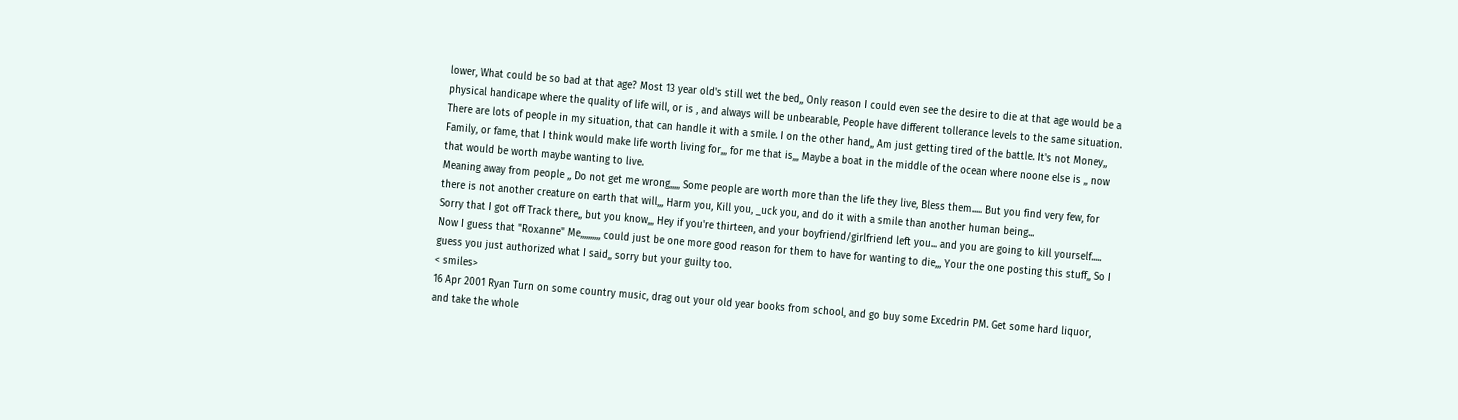lower, What could be so bad at that age? Most 13 year old's still wet the bed,, Only reason I could even see the desire to die at that age would be a physical handicape where the quality of life will, or is , and always will be unbearable, People have different tollerance levels to the same situation.
There are lots of people in my situation, that can handle it with a smile. I on the other hand,, Am just getting tired of the battle. It's not Money,, Family, or fame, that I think would make life worth living for,,, for me that is,,, Maybe a boat in the middle of the ocean where noone else is ,, now that would be worth maybe wanting to live.
Meaning away from people ,, Do not get me wrong,,,,, Some people are worth more than the life they live, Bless them..... But you find very few, for there is not another creature on earth that will,,, Harm you, Kill you, _uck you, and do it with a smile than another human being...
Sorry that I got off Track there,, but you know,,, Hey if you're thirteen, and your boyfriend/girlfriend left you... and you are going to kill yourself..... Now I guess that "Roxanne" Me,,,,,,,,,, could just be one more good reason for them to have for wanting to die,,, Your the one posting this stuff,, So I guess you just authorized what I said,, sorry but your guilty too.
< smiles>
16 Apr 2001 Ryan Turn on some country music, drag out your old year books from school, and go buy some Excedrin PM. Get some hard liquor, and take the whole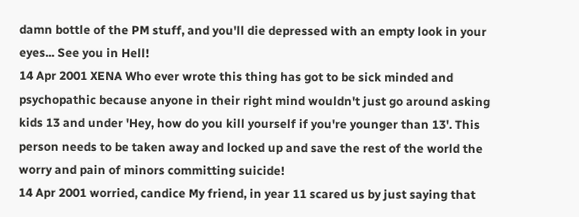damn bottle of the PM stuff, and you'll die depressed with an empty look in your eyes... See you in Hell!
14 Apr 2001 XENA Who ever wrote this thing has got to be sick minded and psychopathic because anyone in their right mind wouldn't just go around asking kids 13 and under 'Hey, how do you kill yourself if you're younger than 13'. This person needs to be taken away and locked up and save the rest of the world the worry and pain of minors committing suicide!
14 Apr 2001 worried, candice My friend, in year 11 scared us by just saying that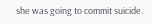she was going to commit suicide.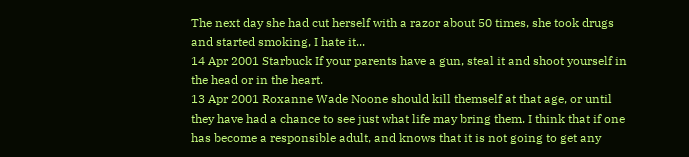The next day she had cut herself with a razor about 50 times, she took drugs and started smoking, I hate it...
14 Apr 2001 Starbuck If your parents have a gun, steal it and shoot yourself in the head or in the heart.
13 Apr 2001 Roxanne Wade Noone should kill themself at that age, or until they have had a chance to see just what life may bring them. I think that if one has become a responsible adult, and knows that it is not going to get any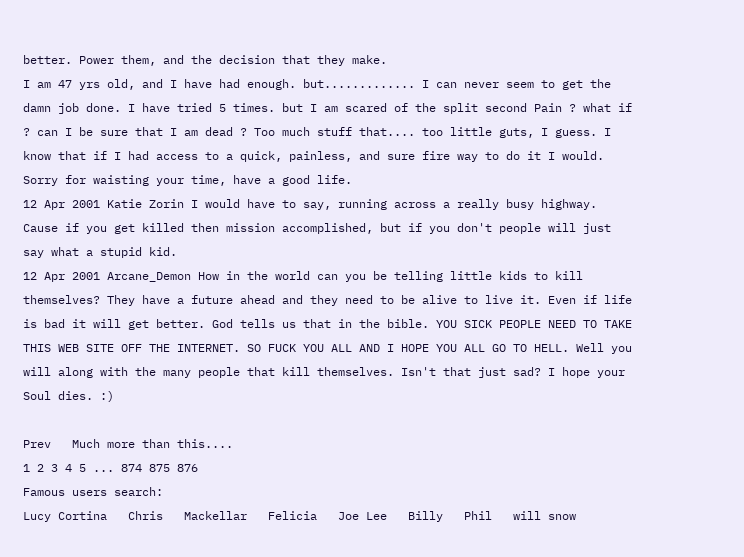better. Power them, and the decision that they make.
I am 47 yrs old, and I have had enough. but............. I can never seem to get the damn job done. I have tried 5 times. but I am scared of the split second Pain ? what if ? can I be sure that I am dead ? Too much stuff that.... too little guts, I guess. I know that if I had access to a quick, painless, and sure fire way to do it I would. Sorry for waisting your time, have a good life.
12 Apr 2001 Katie Zorin I would have to say, running across a really busy highway. Cause if you get killed then mission accomplished, but if you don't people will just say what a stupid kid.
12 Apr 2001 Arcane_Demon How in the world can you be telling little kids to kill themselves? They have a future ahead and they need to be alive to live it. Even if life is bad it will get better. God tells us that in the bible. YOU SICK PEOPLE NEED TO TAKE THIS WEB SITE OFF THE INTERNET. SO FUCK YOU ALL AND I HOPE YOU ALL GO TO HELL. Well you will along with the many people that kill themselves. Isn't that just sad? I hope your Soul dies. :)

Prev   Much more than this....
1 2 3 4 5 ... 874 875 876
Famous users search:
Lucy Cortina   Chris   Mackellar   Felicia   Joe Lee   Billy   Phil   will snow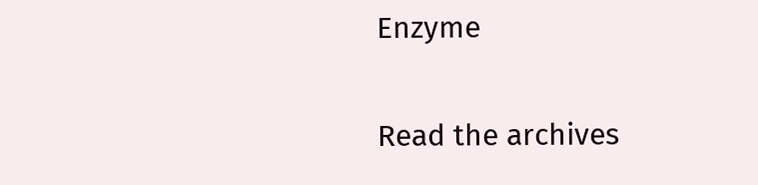Enzyme

Read the archives